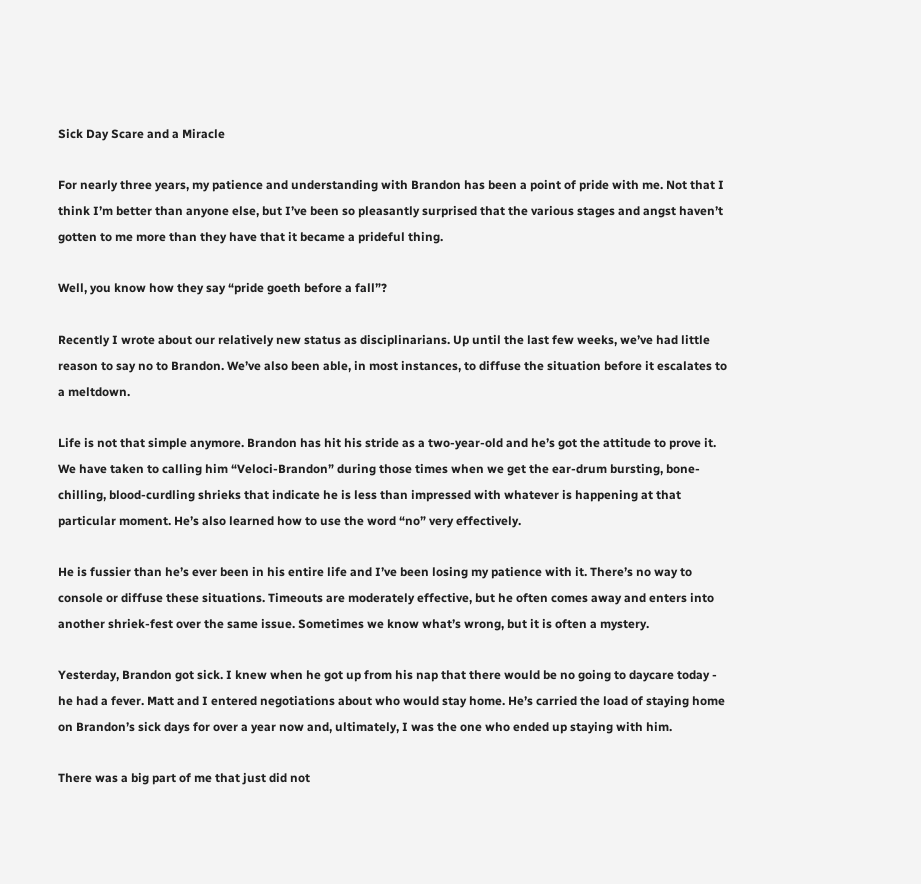Sick Day Scare and a Miracle

For nearly three years, my patience and understanding with Brandon has been a point of pride with me. Not that I think I’m better than anyone else, but I’ve been so pleasantly surprised that the various stages and angst haven’t gotten to me more than they have that it became a prideful thing.

Well, you know how they say “pride goeth before a fall”?

Recently I wrote about our relatively new status as disciplinarians. Up until the last few weeks, we’ve had little reason to say no to Brandon. We’ve also been able, in most instances, to diffuse the situation before it escalates to a meltdown.

Life is not that simple anymore. Brandon has hit his stride as a two-year-old and he’s got the attitude to prove it. We have taken to calling him “Veloci-Brandon” during those times when we get the ear-drum bursting, bone-chilling, blood-curdling shrieks that indicate he is less than impressed with whatever is happening at that particular moment. He’s also learned how to use the word “no” very effectively.

He is fussier than he’s ever been in his entire life and I’ve been losing my patience with it. There’s no way to console or diffuse these situations. Timeouts are moderately effective, but he often comes away and enters into another shriek-fest over the same issue. Sometimes we know what’s wrong, but it is often a mystery.

Yesterday, Brandon got sick. I knew when he got up from his nap that there would be no going to daycare today - he had a fever. Matt and I entered negotiations about who would stay home. He’s carried the load of staying home on Brandon’s sick days for over a year now and, ultimately, I was the one who ended up staying with him.

There was a big part of me that just did not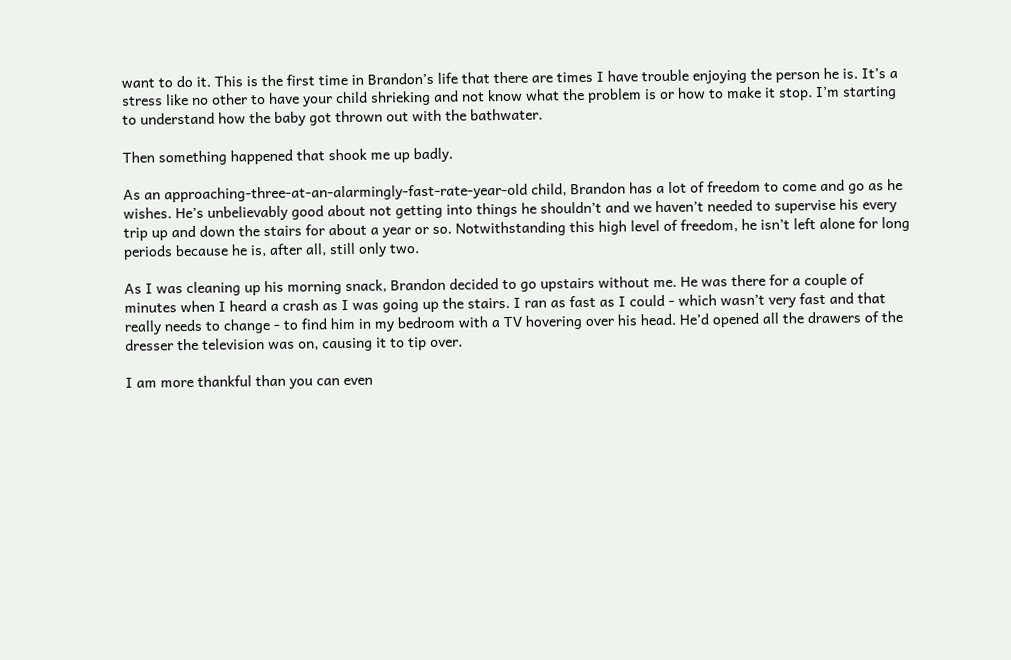want to do it. This is the first time in Brandon’s life that there are times I have trouble enjoying the person he is. It’s a stress like no other to have your child shrieking and not know what the problem is or how to make it stop. I’m starting to understand how the baby got thrown out with the bathwater.

Then something happened that shook me up badly.

As an approaching-three-at-an-alarmingly-fast-rate-year-old child, Brandon has a lot of freedom to come and go as he wishes. He’s unbelievably good about not getting into things he shouldn’t and we haven’t needed to supervise his every trip up and down the stairs for about a year or so. Notwithstanding this high level of freedom, he isn’t left alone for long periods because he is, after all, still only two.

As I was cleaning up his morning snack, Brandon decided to go upstairs without me. He was there for a couple of minutes when I heard a crash as I was going up the stairs. I ran as fast as I could - which wasn’t very fast and that really needs to change - to find him in my bedroom with a TV hovering over his head. He’d opened all the drawers of the dresser the television was on, causing it to tip over.

I am more thankful than you can even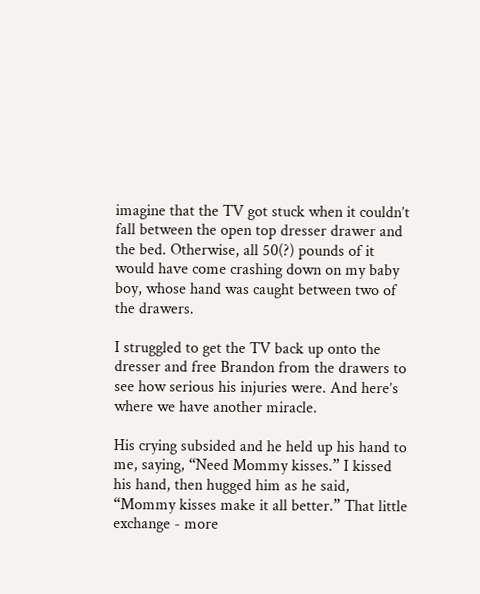imagine that the TV got stuck when it couldn’t fall between the open top dresser drawer and the bed. Otherwise, all 50(?) pounds of it would have come crashing down on my baby boy, whose hand was caught between two of the drawers.

I struggled to get the TV back up onto the dresser and free Brandon from the drawers to see how serious his injuries were. And here’s where we have another miracle.

His crying subsided and he held up his hand to me, saying, “Need Mommy kisses.” I kissed his hand, then hugged him as he said, “Mommy kisses make it all better.” That little exchange - more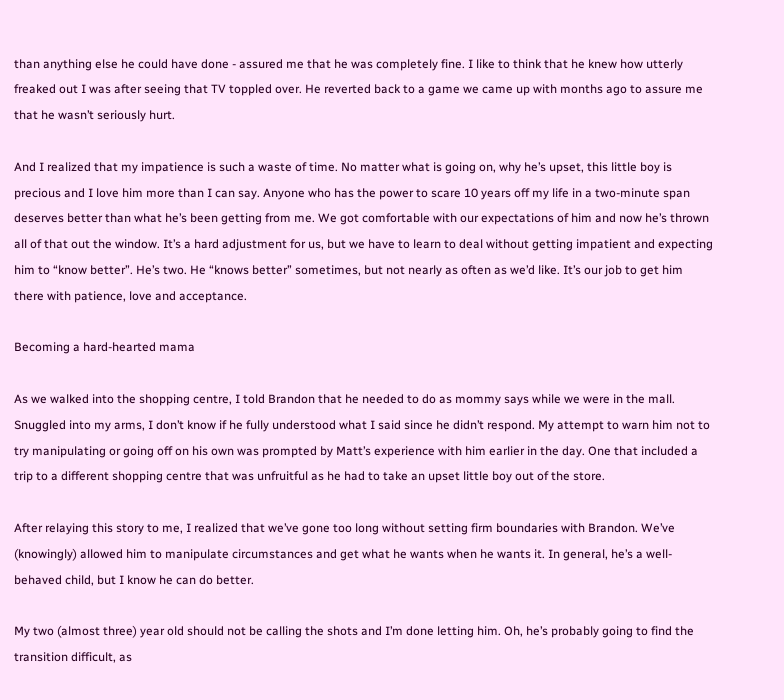than anything else he could have done - assured me that he was completely fine. I like to think that he knew how utterly freaked out I was after seeing that TV toppled over. He reverted back to a game we came up with months ago to assure me that he wasn’t seriously hurt.

And I realized that my impatience is such a waste of time. No matter what is going on, why he’s upset, this little boy is precious and I love him more than I can say. Anyone who has the power to scare 10 years off my life in a two-minute span deserves better than what he’s been getting from me. We got comfortable with our expectations of him and now he’s thrown all of that out the window. It’s a hard adjustment for us, but we have to learn to deal without getting impatient and expecting him to “know better”. He’s two. He “knows better” sometimes, but not nearly as often as we’d like. It’s our job to get him there with patience, love and acceptance.

Becoming a hard-hearted mama

As we walked into the shopping centre, I told Brandon that he needed to do as mommy says while we were in the mall. Snuggled into my arms, I don’t know if he fully understood what I said since he didn’t respond. My attempt to warn him not to try manipulating or going off on his own was prompted by Matt’s experience with him earlier in the day. One that included a trip to a different shopping centre that was unfruitful as he had to take an upset little boy out of the store.

After relaying this story to me, I realized that we’ve gone too long without setting firm boundaries with Brandon. We’ve (knowingly) allowed him to manipulate circumstances and get what he wants when he wants it. In general, he’s a well-behaved child, but I know he can do better.

My two (almost three) year old should not be calling the shots and I’m done letting him. Oh, he’s probably going to find the transition difficult, as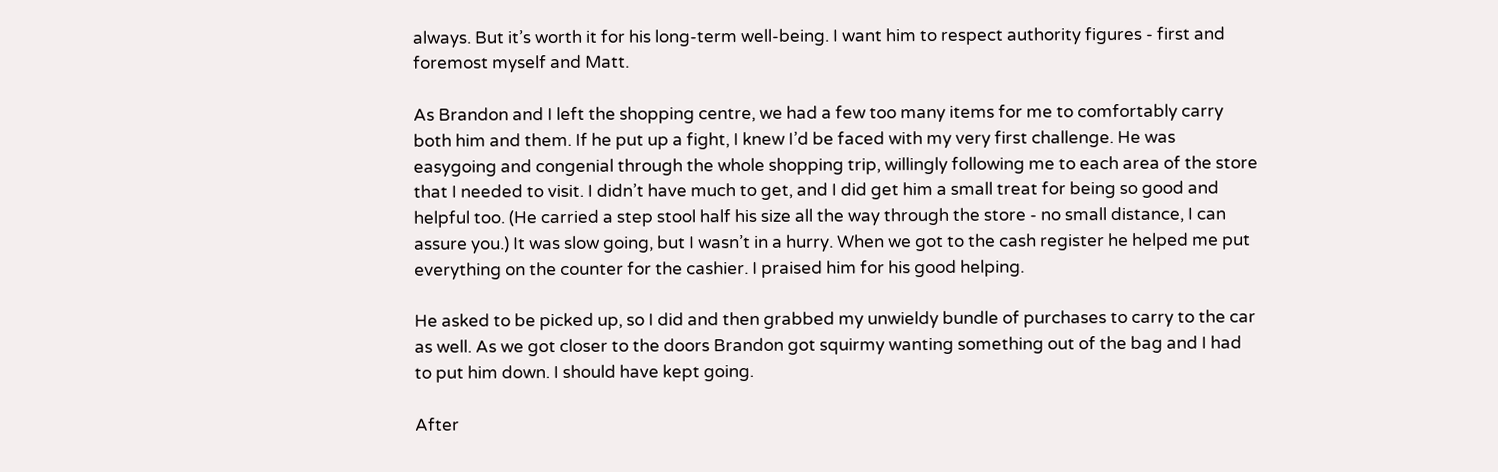always. But it’s worth it for his long-term well-being. I want him to respect authority figures - first and foremost myself and Matt.

As Brandon and I left the shopping centre, we had a few too many items for me to comfortably carry both him and them. If he put up a fight, I knew I’d be faced with my very first challenge. He was easygoing and congenial through the whole shopping trip, willingly following me to each area of the store that I needed to visit. I didn’t have much to get, and I did get him a small treat for being so good and helpful too. (He carried a step stool half his size all the way through the store - no small distance, I can assure you.) It was slow going, but I wasn’t in a hurry. When we got to the cash register he helped me put everything on the counter for the cashier. I praised him for his good helping.

He asked to be picked up, so I did and then grabbed my unwieldy bundle of purchases to carry to the car as well. As we got closer to the doors Brandon got squirmy wanting something out of the bag and I had to put him down. I should have kept going.

After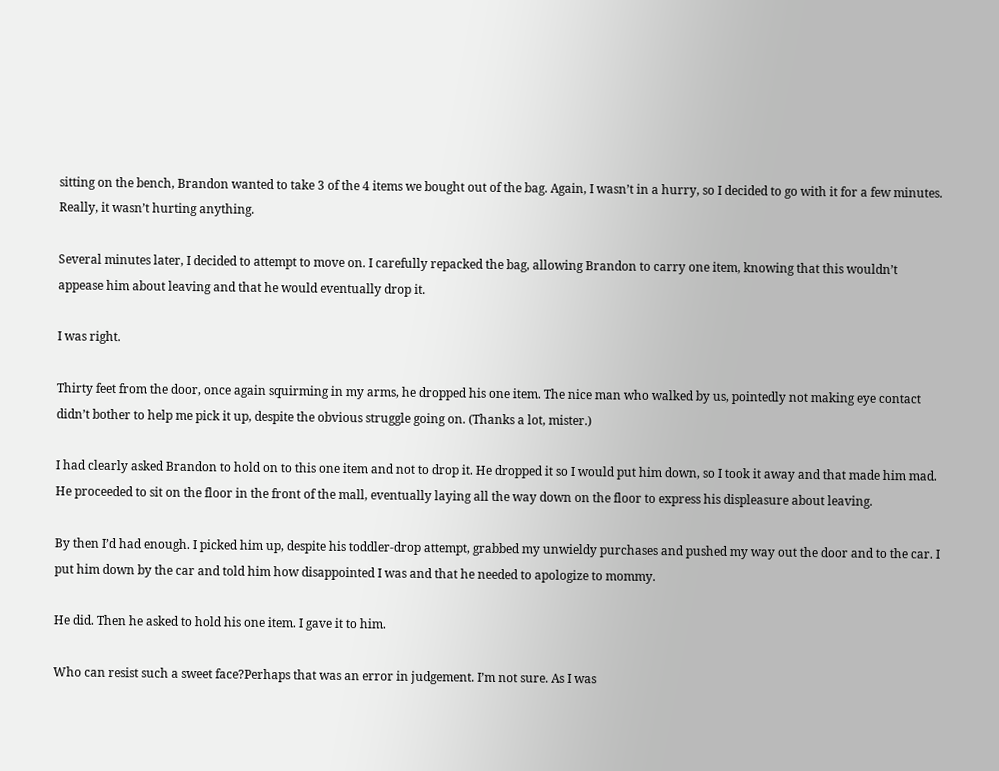sitting on the bench, Brandon wanted to take 3 of the 4 items we bought out of the bag. Again, I wasn’t in a hurry, so I decided to go with it for a few minutes. Really, it wasn’t hurting anything.

Several minutes later, I decided to attempt to move on. I carefully repacked the bag, allowing Brandon to carry one item, knowing that this wouldn’t appease him about leaving and that he would eventually drop it.

I was right.

Thirty feet from the door, once again squirming in my arms, he dropped his one item. The nice man who walked by us, pointedly not making eye contact didn’t bother to help me pick it up, despite the obvious struggle going on. (Thanks a lot, mister.)

I had clearly asked Brandon to hold on to this one item and not to drop it. He dropped it so I would put him down, so I took it away and that made him mad. He proceeded to sit on the floor in the front of the mall, eventually laying all the way down on the floor to express his displeasure about leaving.

By then I’d had enough. I picked him up, despite his toddler-drop attempt, grabbed my unwieldy purchases and pushed my way out the door and to the car. I put him down by the car and told him how disappointed I was and that he needed to apologize to mommy.

He did. Then he asked to hold his one item. I gave it to him.

Who can resist such a sweet face?Perhaps that was an error in judgement. I’m not sure. As I was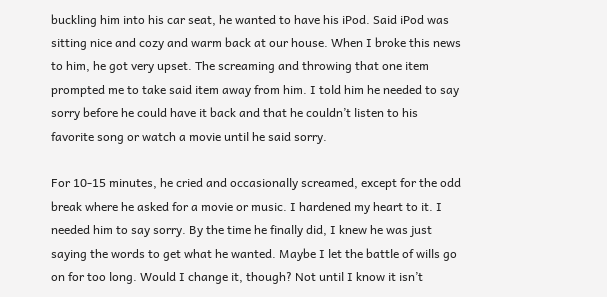buckling him into his car seat, he wanted to have his iPod. Said iPod was sitting nice and cozy and warm back at our house. When I broke this news to him, he got very upset. The screaming and throwing that one item prompted me to take said item away from him. I told him he needed to say sorry before he could have it back and that he couldn’t listen to his favorite song or watch a movie until he said sorry.

For 10-15 minutes, he cried and occasionally screamed, except for the odd break where he asked for a movie or music. I hardened my heart to it. I needed him to say sorry. By the time he finally did, I knew he was just saying the words to get what he wanted. Maybe I let the battle of wills go on for too long. Would I change it, though? Not until I know it isn’t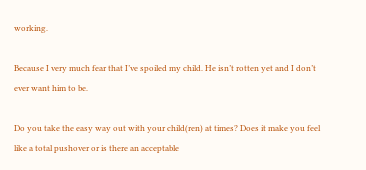working.

Because I very much fear that I’ve spoiled my child. He isn’t rotten yet and I don’t ever want him to be.

Do you take the easy way out with your child(ren) at times? Does it make you feel like a total pushover or is there an acceptable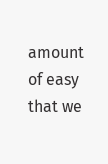amount of easy that we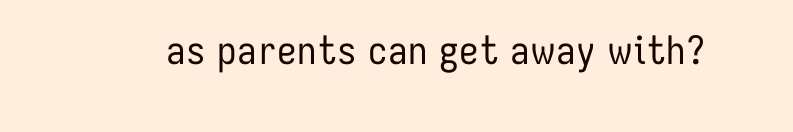as parents can get away with?